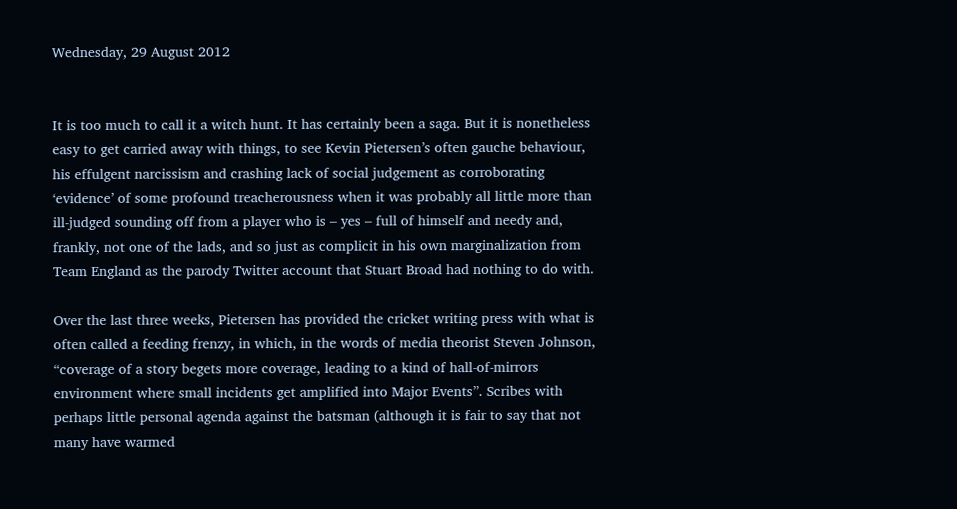Wednesday, 29 August 2012


It is too much to call it a witch hunt. It has certainly been a saga. But it is nonetheless easy to get carried away with things, to see Kevin Pietersen’s often gauche behaviour, his effulgent narcissism and crashing lack of social judgement as corroborating ‘evidence’ of some profound treacherousness when it was probably all little more than ill-judged sounding off from a player who is – yes – full of himself and needy and, frankly, not one of the lads, and so just as complicit in his own marginalization from Team England as the parody Twitter account that Stuart Broad had nothing to do with.

Over the last three weeks, Pietersen has provided the cricket writing press with what is often called a feeding frenzy, in which, in the words of media theorist Steven Johnson, “coverage of a story begets more coverage, leading to a kind of hall-of-mirrors environment where small incidents get amplified into Major Events”. Scribes with perhaps little personal agenda against the batsman (although it is fair to say that not many have warmed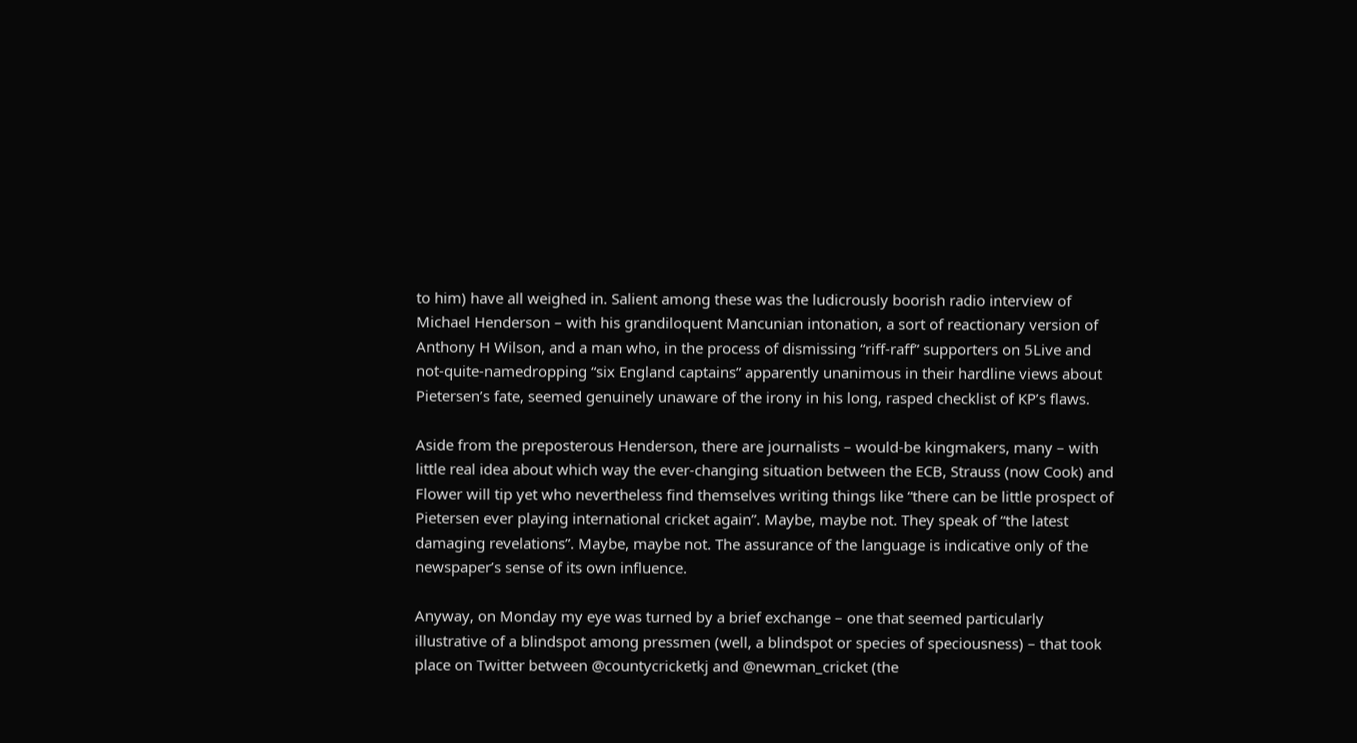to him) have all weighed in. Salient among these was the ludicrously boorish radio interview of Michael Henderson – with his grandiloquent Mancunian intonation, a sort of reactionary version of Anthony H Wilson, and a man who, in the process of dismissing “riff-raff” supporters on 5Live and not-quite-namedropping “six England captains” apparently unanimous in their hardline views about Pietersen’s fate, seemed genuinely unaware of the irony in his long, rasped checklist of KP’s flaws.

Aside from the preposterous Henderson, there are journalists – would-be kingmakers, many – with little real idea about which way the ever-changing situation between the ECB, Strauss (now Cook) and Flower will tip yet who nevertheless find themselves writing things like “there can be little prospect of Pietersen ever playing international cricket again”. Maybe, maybe not. They speak of “the latest damaging revelations”. Maybe, maybe not. The assurance of the language is indicative only of the newspaper’s sense of its own influence.

Anyway, on Monday my eye was turned by a brief exchange – one that seemed particularly illustrative of a blindspot among pressmen (well, a blindspot or species of speciousness) – that took place on Twitter between @countycricketkj and @newman_cricket (the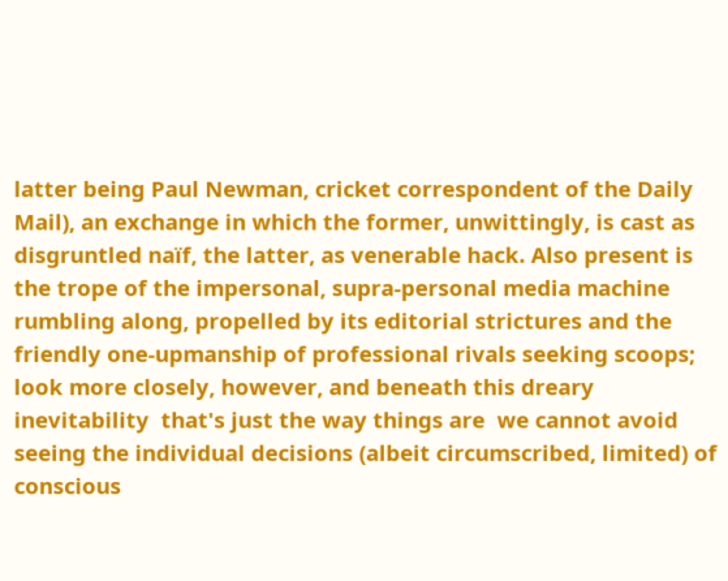latter being Paul Newman, cricket correspondent of the Daily Mail), an exchange in which the former, unwittingly, is cast as disgruntled naïf, the latter, as venerable hack. Also present is the trope of the impersonal, supra-personal media machine rumbling along, propelled by its editorial strictures and the friendly one-upmanship of professional rivals seeking scoops; look more closely, however, and beneath this dreary inevitability  that's just the way things are  we cannot avoid seeing the individual decisions (albeit circumscribed, limited) of conscious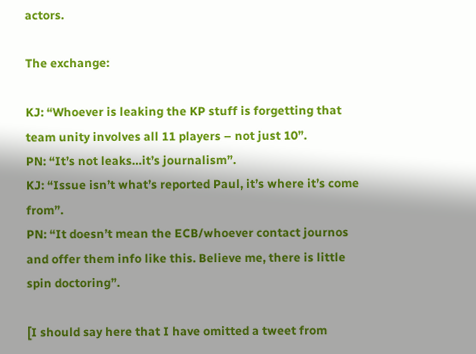actors.

The exchange:

KJ: “Whoever is leaking the KP stuff is forgetting that team unity involves all 11 players – not just 10”.
PN: “It’s not leaks…it’s journalism”.
KJ: “Issue isn’t what’s reported Paul, it’s where it’s come from”.
PN: “It doesn’t mean the ECB/whoever contact journos and offer them info like this. Believe me, there is little spin doctoring”.

[I should say here that I have omitted a tweet from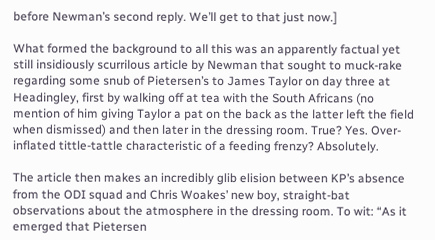before Newman’s second reply. We’ll get to that just now.]

What formed the background to all this was an apparently factual yet still insidiously scurrilous article by Newman that sought to muck-rake regarding some snub of Pietersen’s to James Taylor on day three at Headingley, first by walking off at tea with the South Africans (no mention of him giving Taylor a pat on the back as the latter left the field when dismissed) and then later in the dressing room. True? Yes. Over-inflated tittle-tattle characteristic of a feeding frenzy? Absolutely.

The article then makes an incredibly glib elision between KP’s absence from the ODI squad and Chris Woakes’ new boy, straight-bat observations about the atmosphere in the dressing room. To wit: “As it emerged that Pietersen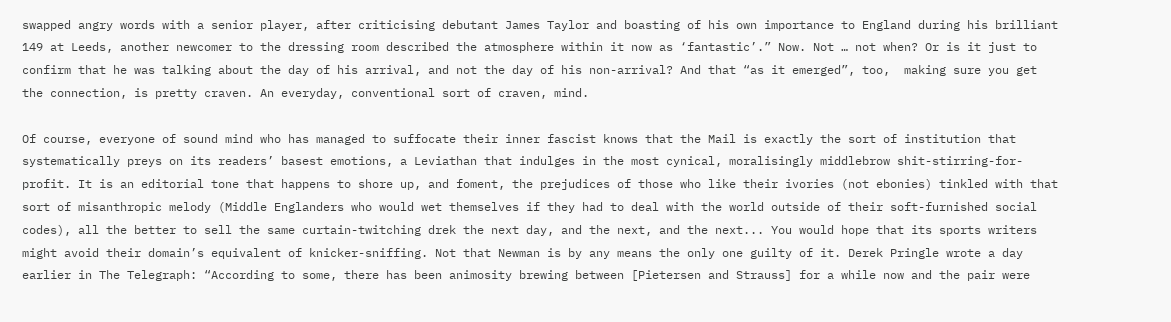swapped angry words with a senior player, after criticising debutant James Taylor and boasting of his own importance to England during his brilliant 149 at Leeds, another newcomer to the dressing room described the atmosphere within it now as ‘fantastic’.” Now. Not … not when? Or is it just to confirm that he was talking about the day of his arrival, and not the day of his non-arrival? And that “as it emerged”, too,  making sure you get the connection, is pretty craven. An everyday, conventional sort of craven, mind.

Of course, everyone of sound mind who has managed to suffocate their inner fascist knows that the Mail is exactly the sort of institution that systematically preys on its readers’ basest emotions, a Leviathan that indulges in the most cynical, moralisingly middlebrow shit-stirring-for-profit. It is an editorial tone that happens to shore up, and foment, the prejudices of those who like their ivories (not ebonies) tinkled with that sort of misanthropic melody (Middle Englanders who would wet themselves if they had to deal with the world outside of their soft-furnished social codes), all the better to sell the same curtain-twitching drek the next day, and the next, and the next... You would hope that its sports writers might avoid their domain’s equivalent of knicker-sniffing. Not that Newman is by any means the only one guilty of it. Derek Pringle wrote a day earlier in The Telegraph: “According to some, there has been animosity brewing between [Pietersen and Strauss] for a while now and the pair were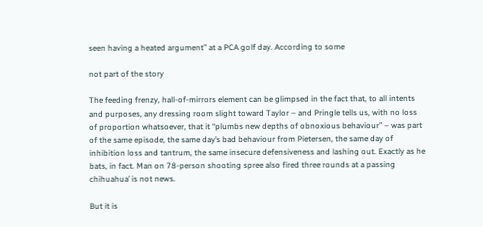seen having a heated argument” at a PCA golf day. According to some

not part of the story

The feeding frenzy, hall-of-mirrors element can be glimpsed in the fact that, to all intents and purposes, any dressing room slight toward Taylor – and Pringle tells us, with no loss of proportion whatsoever, that it “plumbs new depths of obnoxious behaviour” – was part of the same episode, the same day’s bad behaviour from Pietersen, the same day of inhibition loss and tantrum, the same insecure defensiveness and lashing out. Exactly as he bats, in fact. Man on 78-person shooting spree also fired three rounds at a passing chihuahua’ is not news.

But it is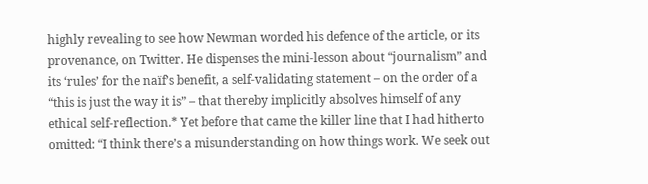highly revealing to see how Newman worded his defence of the article, or its provenance, on Twitter. He dispenses the mini-lesson about “journalism” and its ‘rules’ for the naïf’s benefit, a self-validating statement – on the order of a “this is just the way it is” – that thereby implicitly absolves himself of any ethical self-reflection.* Yet before that came the killer line that I had hitherto omitted: “I think there’s a misunderstanding on how things work. We seek out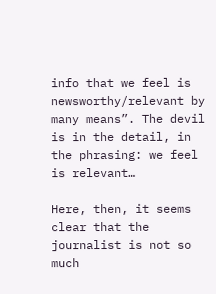info that we feel is newsworthy/relevant by many means”. The devil is in the detail, in the phrasing: we feel is relevant…

Here, then, it seems clear that the journalist is not so much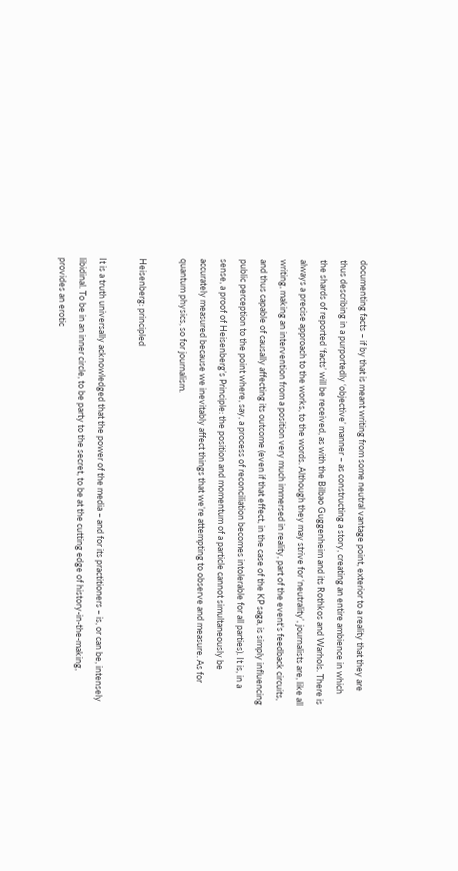documenting facts – if by that is meant writing from some neutral vantage point, exterior to a reality that they are thus describing in a purportedly ‘objective’ manner – as constructing a story, creating an entire ambience in which the shards of reported ‘facts’ will be received, as with the Bilbao Guggenheim and its Rothkos and Warhols. There is always a precise approach to the works, to the words. Although they may strive for ‘neutrality’, journalists are, like all writing, making an intervention from a position very much immersed in reality, part of the event's feedback circuits, and thus capable of causally affecting its outcome (even if that effect, in the case of the KP saga, is simply influencing public perception to the point where, say, a process of reconciliation becomes intolerable for all parties). It is, in a sense, a proof of Heisenberg’s Principle: the position and momentum of a particle cannot simultaneously be accurately measured because we inevitably affect things that we’re attempting to observe and measure. As for quantum physics, so for journalism.

Heisenberg: principled

It is a truth universally acknowledged that the power of the media – and for its practitioners – is, or can be, intensely libidinal. To be in an inner circle, to be party to the secret, to be at the cutting edge of history-in-the-making, provides an erotic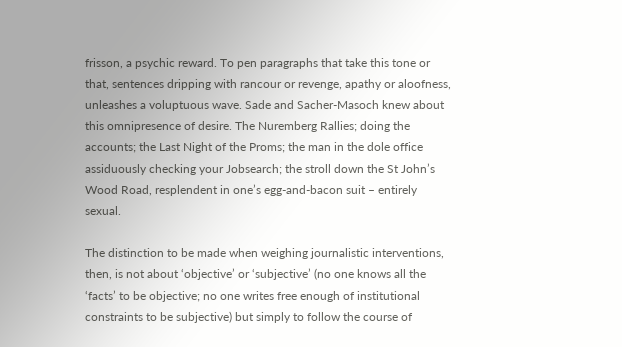frisson, a psychic reward. To pen paragraphs that take this tone or that, sentences dripping with rancour or revenge, apathy or aloofness, unleashes a voluptuous wave. Sade and Sacher-Masoch knew about this omnipresence of desire. The Nuremberg Rallies; doing the accounts; the Last Night of the Proms; the man in the dole office assiduously checking your Jobsearch; the stroll down the St John’s Wood Road, resplendent in one’s egg-and-bacon suit – entirely sexual.

The distinction to be made when weighing journalistic interventions, then, is not about ‘objective’ or ‘subjective’ (no one knows all the ‘facts’ to be objective; no one writes free enough of institutional constraints to be subjective) but simply to follow the course of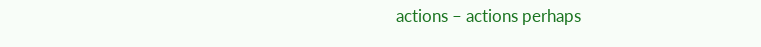actions – actions perhaps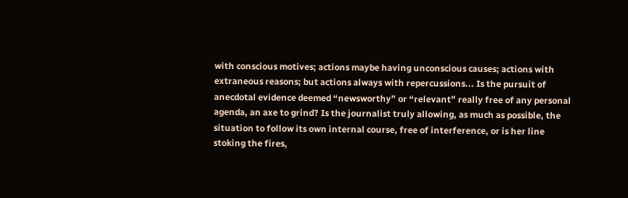with conscious motives; actions maybe having unconscious causes; actions with extraneous reasons; but actions always with repercussions... Is the pursuit of anecdotal evidence deemed “newsworthy” or “relevant” really free of any personal agenda, an axe to grind? Is the journalist truly allowing, as much as possible, the situation to follow its own internal course, free of interference, or is her line stoking the fires,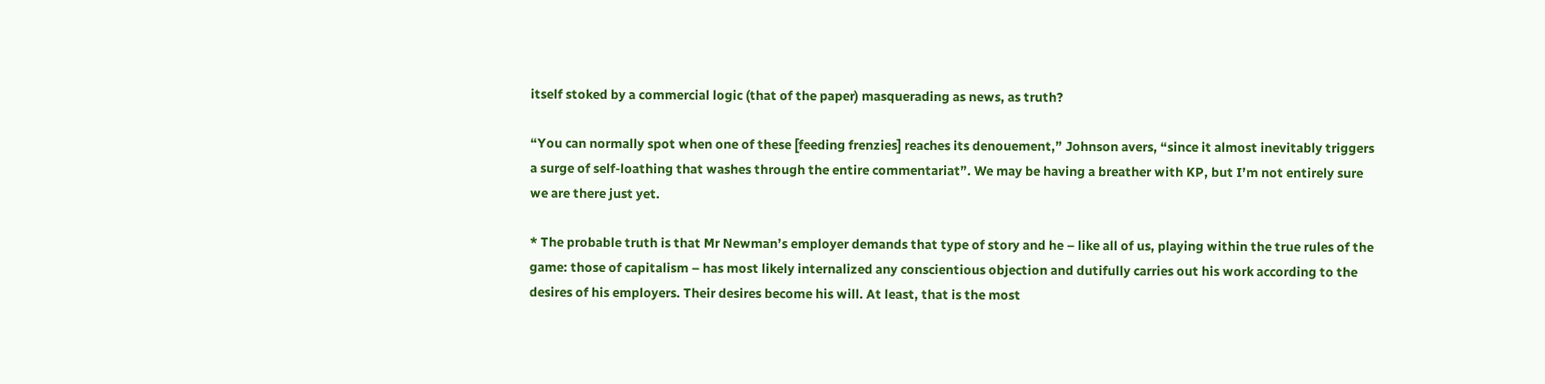itself stoked by a commercial logic (that of the paper) masquerading as news, as truth?

“You can normally spot when one of these [feeding frenzies] reaches its denouement,” Johnson avers, “since it almost inevitably triggers a surge of self-loathing that washes through the entire commentariat”. We may be having a breather with KP, but I’m not entirely sure we are there just yet.

* The probable truth is that Mr Newman’s employer demands that type of story and he – like all of us, playing within the true rules of the game: those of capitalism – has most likely internalized any conscientious objection and dutifully carries out his work according to the desires of his employers. Their desires become his will. At least, that is the most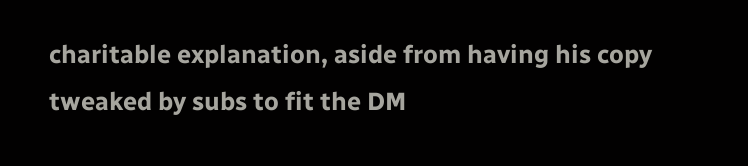charitable explanation, aside from having his copy tweaked by subs to fit the DM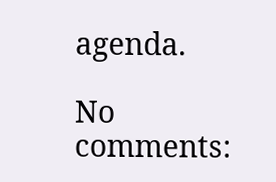agenda.

No comments: